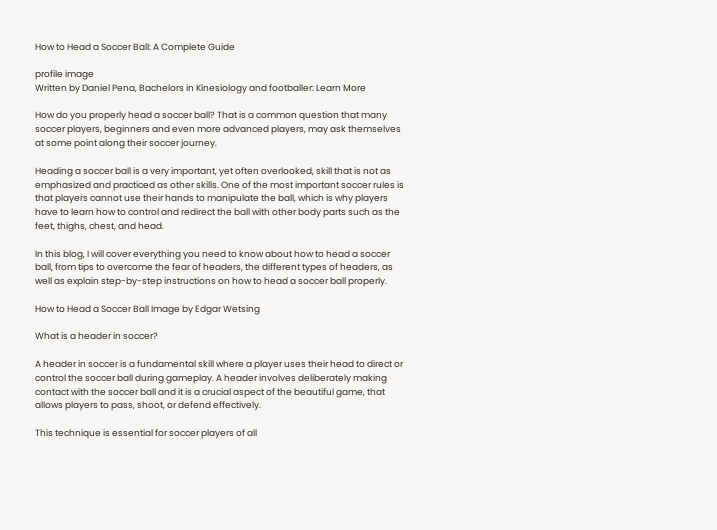How to Head a Soccer Ball: A Complete Guide

profile image
Written by Daniel Pena, Bachelors in Kinesiology and footballer: Learn More

How do you properly head a soccer ball? That is a common question that many soccer players, beginners and even more advanced players, may ask themselves at some point along their soccer journey.

Heading a soccer ball is a very important, yet often overlooked, skill that is not as emphasized and practiced as other skills. One of the most important soccer rules is that players cannot use their hands to manipulate the ball, which is why players have to learn how to control and redirect the ball with other body parts such as the feet, thighs, chest, and head.

In this blog, I will cover everything you need to know about how to head a soccer ball, from tips to overcome the fear of headers, the different types of headers, as well as explain step-by-step instructions on how to head a soccer ball properly.

How to Head a Soccer Ball Image by Edgar Wetsing

What is a header in soccer?

A header in soccer is a fundamental skill where a player uses their head to direct or control the soccer ball during gameplay. A header involves deliberately making contact with the soccer ball and it is a crucial aspect of the beautiful game, that allows players to pass, shoot, or defend effectively.

This technique is essential for soccer players of all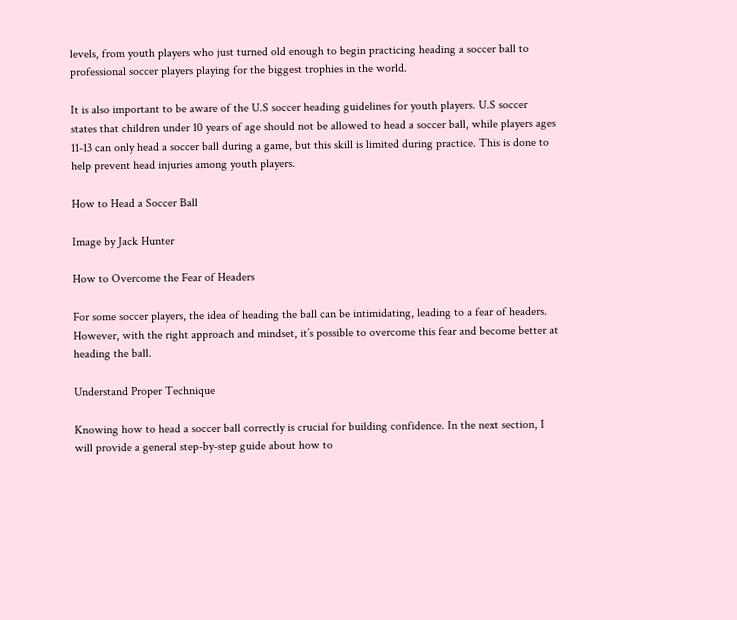levels, from youth players who just turned old enough to begin practicing heading a soccer ball to professional soccer players playing for the biggest trophies in the world.

It is also important to be aware of the U.S soccer heading guidelines for youth players. U.S soccer states that children under 10 years of age should not be allowed to head a soccer ball, while players ages 11-13 can only head a soccer ball during a game, but this skill is limited during practice. This is done to help prevent head injuries among youth players.

How to Head a Soccer Ball

Image by Jack Hunter

How to Overcome the Fear of Headers

For some soccer players, the idea of heading the ball can be intimidating, leading to a fear of headers. However, with the right approach and mindset, it’s possible to overcome this fear and become better at heading the ball.

Understand Proper Technique

Knowing how to head a soccer ball correctly is crucial for building confidence. In the next section, I will provide a general step-by-step guide about how to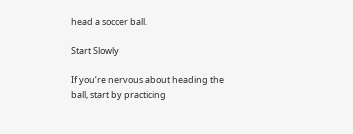head a soccer ball.

Start Slowly

If you’re nervous about heading the ball, start by practicing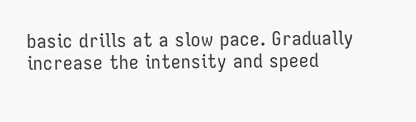basic drills at a slow pace. Gradually increase the intensity and speed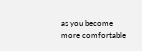as you become more comfortable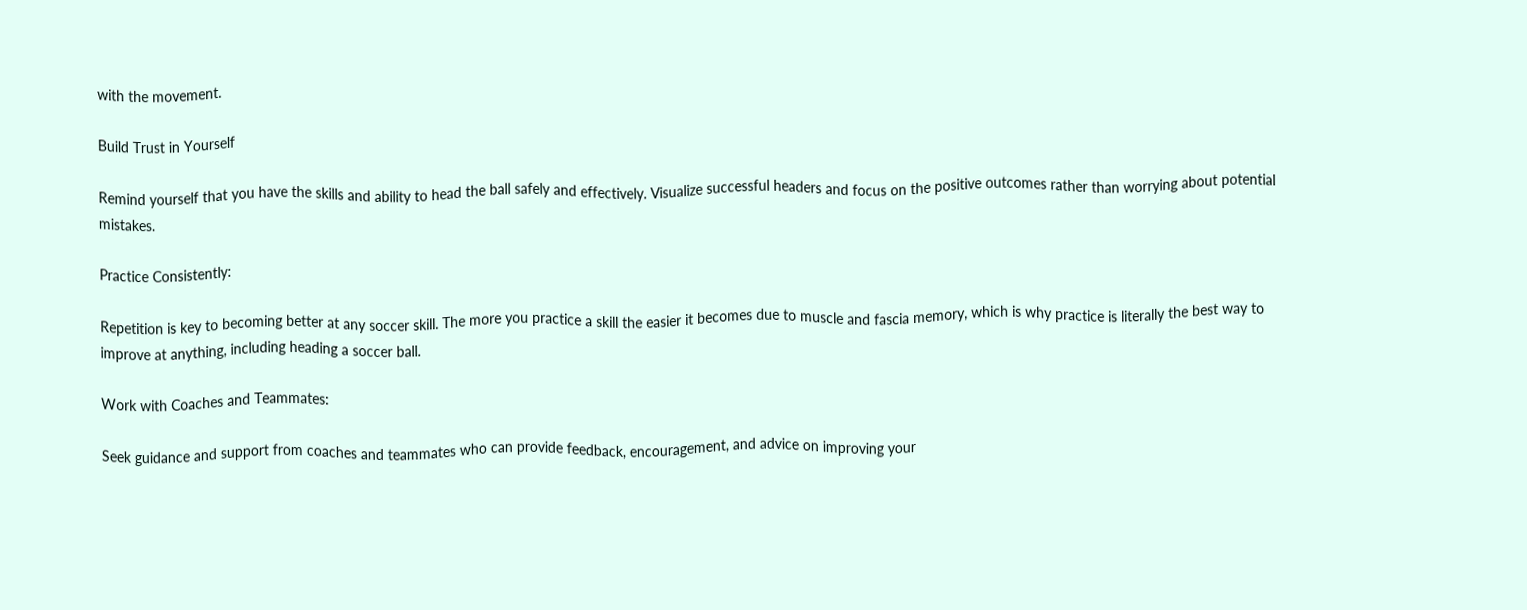with the movement.

Build Trust in Yourself

Remind yourself that you have the skills and ability to head the ball safely and effectively. Visualize successful headers and focus on the positive outcomes rather than worrying about potential mistakes.

Practice Consistently:

Repetition is key to becoming better at any soccer skill. The more you practice a skill the easier it becomes due to muscle and fascia memory, which is why practice is literally the best way to improve at anything, including heading a soccer ball.

Work with Coaches and Teammates:

Seek guidance and support from coaches and teammates who can provide feedback, encouragement, and advice on improving your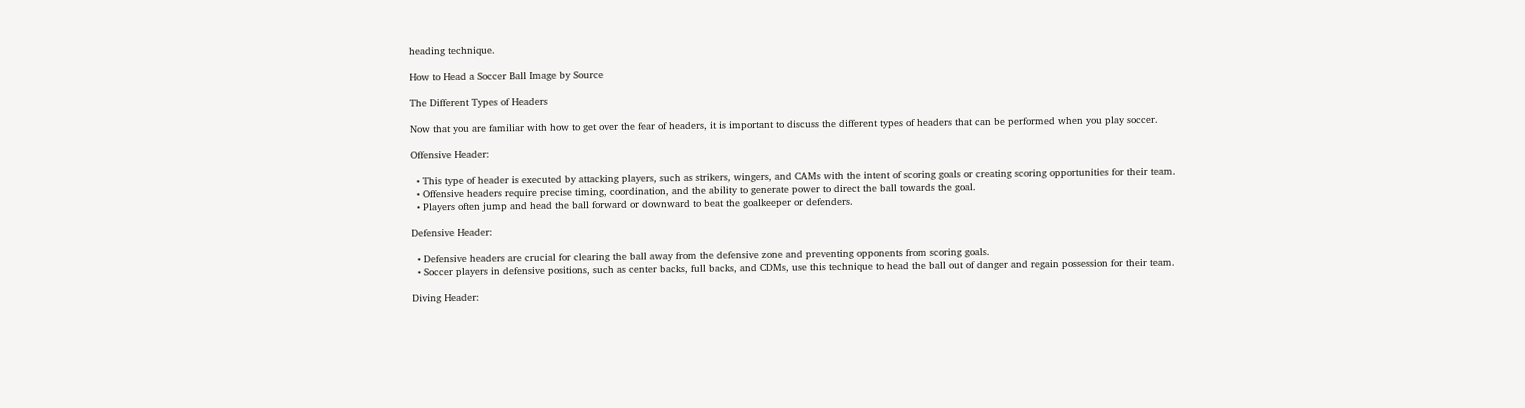heading technique.

How to Head a Soccer Ball Image by Source

The Different Types of Headers

Now that you are familiar with how to get over the fear of headers, it is important to discuss the different types of headers that can be performed when you play soccer.

Offensive Header:

  • This type of header is executed by attacking players, such as strikers, wingers, and CAMs with the intent of scoring goals or creating scoring opportunities for their team.
  • Offensive headers require precise timing, coordination, and the ability to generate power to direct the ball towards the goal.
  • Players often jump and head the ball forward or downward to beat the goalkeeper or defenders.

Defensive Header:

  • Defensive headers are crucial for clearing the ball away from the defensive zone and preventing opponents from scoring goals.
  • Soccer players in defensive positions, such as center backs, full backs, and CDMs, use this technique to head the ball out of danger and regain possession for their team.

Diving Header: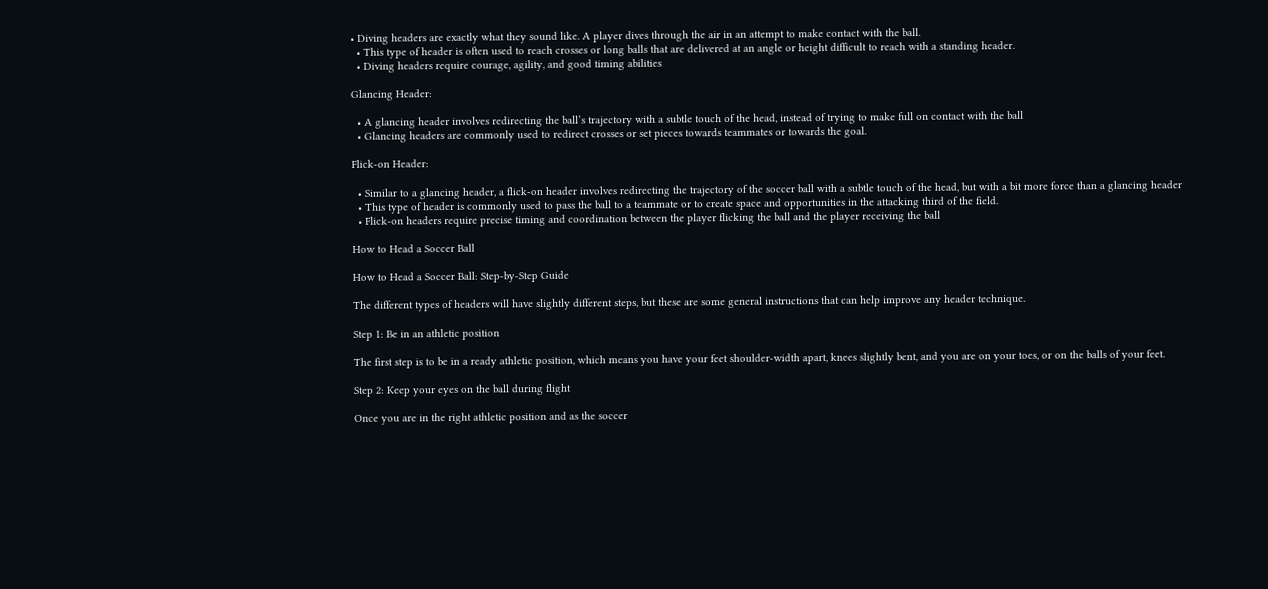• Diving headers are exactly what they sound like. A player dives through the air in an attempt to make contact with the ball.
  • This type of header is often used to reach crosses or long balls that are delivered at an angle or height difficult to reach with a standing header.
  • Diving headers require courage, agility, and good timing abilities

Glancing Header:

  • A glancing header involves redirecting the ball’s trajectory with a subtle touch of the head, instead of trying to make full on contact with the ball
  • Glancing headers are commonly used to redirect crosses or set pieces towards teammates or towards the goal.

Flick-on Header:

  • Similar to a glancing header, a flick-on header involves redirecting the trajectory of the soccer ball with a subtle touch of the head, but with a bit more force than a glancing header
  • This type of header is commonly used to pass the ball to a teammate or to create space and opportunities in the attacking third of the field.
  • Flick-on headers require precise timing and coordination between the player flicking the ball and the player receiving the ball

How to Head a Soccer Ball

How to Head a Soccer Ball: Step-by-Step Guide

The different types of headers will have slightly different steps, but these are some general instructions that can help improve any header technique.

Step 1: Be in an athletic position

The first step is to be in a ready athletic position, which means you have your feet shoulder-width apart, knees slightly bent, and you are on your toes, or on the balls of your feet.

Step 2: Keep your eyes on the ball during flight

Once you are in the right athletic position and as the soccer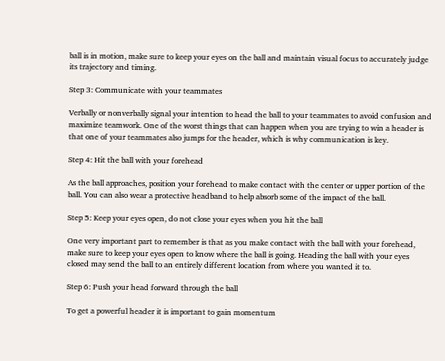ball is in motion, make sure to keep your eyes on the ball and maintain visual focus to accurately judge its trajectory and timing.

Step 3: Communicate with your teammates

Verbally or nonverbally signal your intention to head the ball to your teammates to avoid confusion and maximize teamwork. One of the worst things that can happen when you are trying to win a header is that one of your teammates also jumps for the header, which is why communication is key.

Step 4: Hit the ball with your forehead

As the ball approaches, position your forehead to make contact with the center or upper portion of the ball. You can also wear a protective headband to help absorb some of the impact of the ball.

Step 5: Keep your eyes open, do not close your eyes when you hit the ball

One very important part to remember is that as you make contact with the ball with your forehead, make sure to keep your eyes open to know where the ball is going. Heading the ball with your eyes closed may send the ball to an entirely different location from where you wanted it to.

Step 6: Push your head forward through the ball

To get a powerful header it is important to gain momentum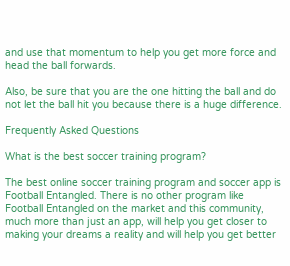and use that momentum to help you get more force and head the ball forwards.

Also, be sure that you are the one hitting the ball and do not let the ball hit you because there is a huge difference.

Frequently Asked Questions

What is the best soccer training program?

The best online soccer training program and soccer app is Football Entangled. There is no other program like Football Entangled on the market and this community, much more than just an app, will help you get closer to making your dreams a reality and will help you get better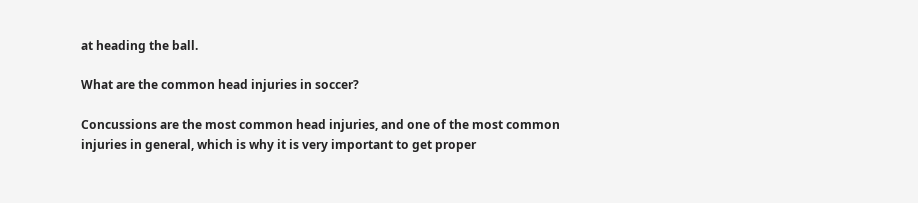at heading the ball.

What are the common head injuries in soccer?

Concussions are the most common head injuries, and one of the most common injuries in general, which is why it is very important to get proper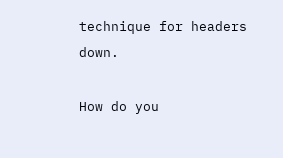technique for headers down.

How do you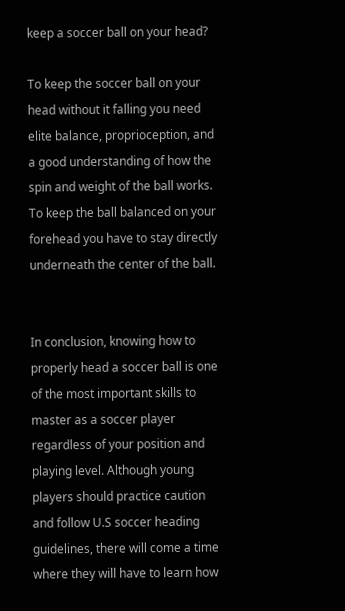keep a soccer ball on your head?

To keep the soccer ball on your head without it falling you need elite balance, proprioception, and a good understanding of how the spin and weight of the ball works. To keep the ball balanced on your forehead you have to stay directly underneath the center of the ball.


In conclusion, knowing how to properly head a soccer ball is one of the most important skills to master as a soccer player regardless of your position and playing level. Although young players should practice caution and follow U.S soccer heading guidelines, there will come a time where they will have to learn how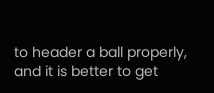to header a ball properly, and it is better to get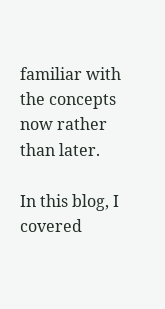familiar with the concepts now rather than later.

In this blog, I covered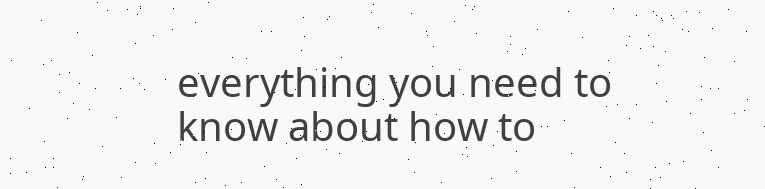everything you need to know about how to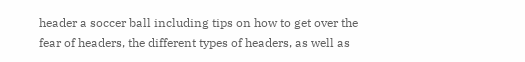header a soccer ball including tips on how to get over the fear of headers, the different types of headers, as well as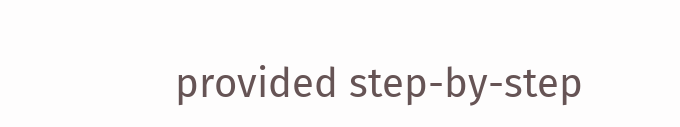provided step-by-step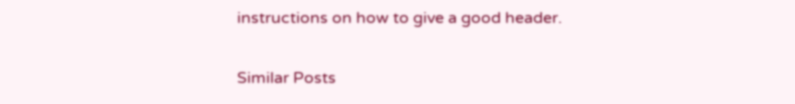instructions on how to give a good header.

Similar Posts